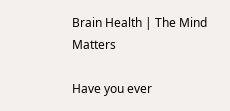Brain Health | The Mind Matters

Have you ever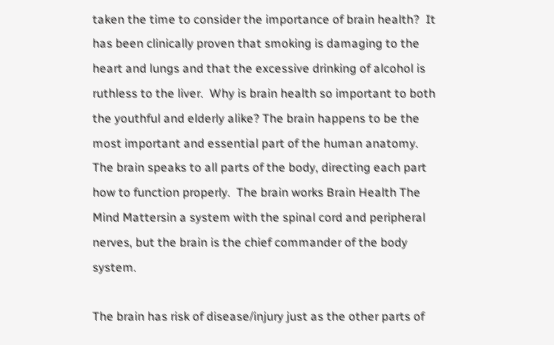taken the time to consider the importance of brain health?  It has been clinically proven that smoking is damaging to the heart and lungs and that the excessive drinking of alcohol is ruthless to the liver.  Why is brain health so important to both the youthful and elderly alike? The brain happens to be the most important and essential part of the human anatomy.  The brain speaks to all parts of the body, directing each part how to function properly.  The brain works Brain Health The Mind Mattersin a system with the spinal cord and peripheral nerves, but the brain is the chief commander of the body system.

The brain has risk of disease/injury just as the other parts of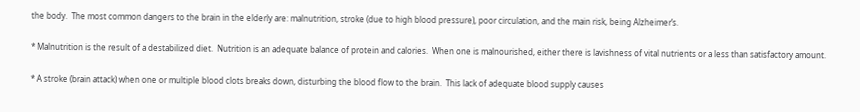the body.  The most common dangers to the brain in the elderly are: malnutrition, stroke (due to high blood pressure), poor circulation, and the main risk, being Alzheimer’s.

* Malnutrition is the result of a destabilized diet.  Nutrition is an adequate balance of protein and calories.  When one is malnourished, either there is lavishness of vital nutrients or a less than satisfactory amount.

* A stroke (brain attack) when one or multiple blood clots breaks down, disturbing the blood flow to the brain.  This lack of adequate blood supply causes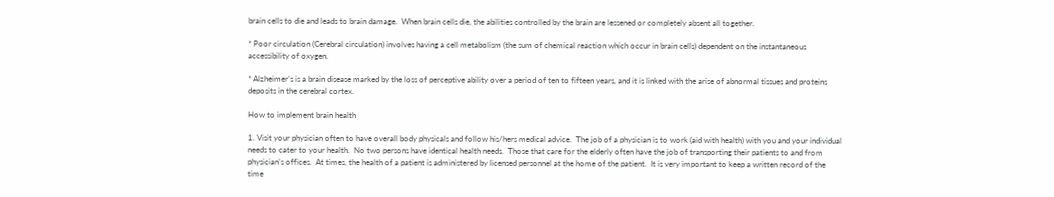brain cells to die and leads to brain damage.  When brain cells die, the abilities controlled by the brain are lessened or completely absent all together.

* Poor circulation (Cerebral circulation) involves having a cell metabolism (the sum of chemical reaction which occur in brain cells) dependent on the instantaneous accessibility of oxygen.

* Alzheimer’s is a brain disease marked by the loss of perceptive ability over a period of ten to fifteen years, and it is linked with the arise of abnormal tissues and proteins deposits in the cerebral cortex.

How to implement brain health

1. Visit your physician often to have overall body physicals and follow his/hers medical advice.  The job of a physician is to work (aid with health) with you and your individual needs to cater to your health.  No two persons have identical health needs.  Those that care for the elderly often have the job of transporting their patients to and from physician’s offices.  At times, the health of a patient is administered by licensed personnel at the home of the patient.  It is very important to keep a written record of the time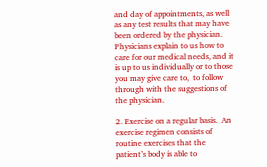and day of appointments, as well as any test results that may have been ordered by the physician.  Physicians explain to us how to care for our medical needs, and it is up to us individually or to those you may give care to,  to follow through with the suggestions of the physician.

2. Exercise on a regular basis.  An exercise regimen consists of routine exercises that the patient’s body is able to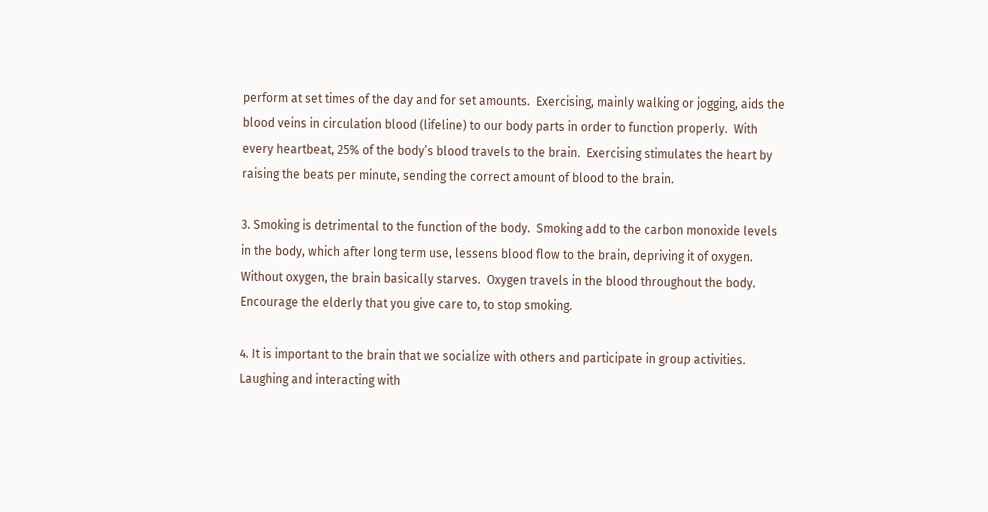perform at set times of the day and for set amounts.  Exercising, mainly walking or jogging, aids the blood veins in circulation blood (lifeline) to our body parts in order to function properly.  With every heartbeat, 25% of the body’s blood travels to the brain.  Exercising stimulates the heart by raising the beats per minute, sending the correct amount of blood to the brain.

3. Smoking is detrimental to the function of the body.  Smoking add to the carbon monoxide levels in the body, which after long term use, lessens blood flow to the brain, depriving it of oxygen.  Without oxygen, the brain basically starves.  Oxygen travels in the blood throughout the body.  Encourage the elderly that you give care to, to stop smoking.

4. It is important to the brain that we socialize with others and participate in group activities.  Laughing and interacting with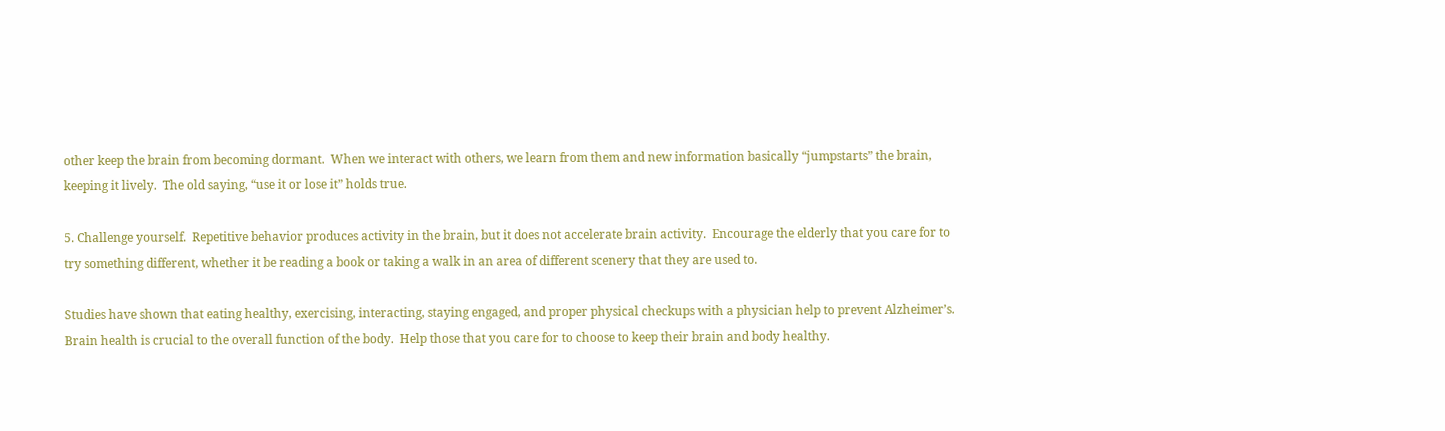other keep the brain from becoming dormant.  When we interact with others, we learn from them and new information basically “jumpstarts” the brain, keeping it lively.  The old saying, “use it or lose it” holds true.

5. Challenge yourself.  Repetitive behavior produces activity in the brain, but it does not accelerate brain activity.  Encourage the elderly that you care for to try something different, whether it be reading a book or taking a walk in an area of different scenery that they are used to.

Studies have shown that eating healthy, exercising, interacting, staying engaged, and proper physical checkups with a physician help to prevent Alzheimer’s.  Brain health is crucial to the overall function of the body.  Help those that you care for to choose to keep their brain and body healthy.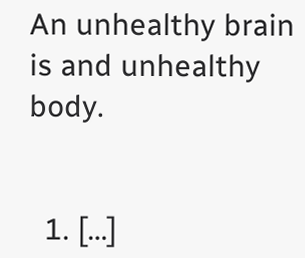An unhealthy brain is and unhealthy body.


  1. […]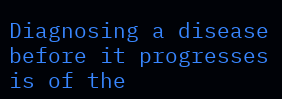Diagnosing a disease before it progresses is of the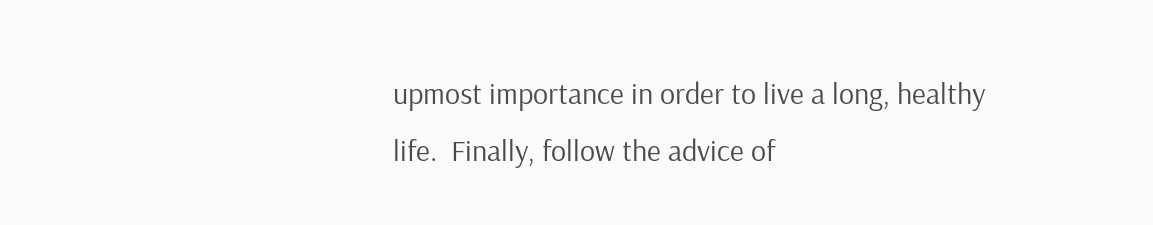upmost importance in order to live a long, healthy life.  Finally, follow the advice of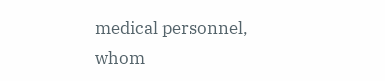medical personnel, whom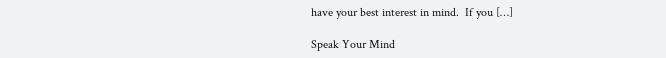have your best interest in mind.  If you […]

Speak Your Mind